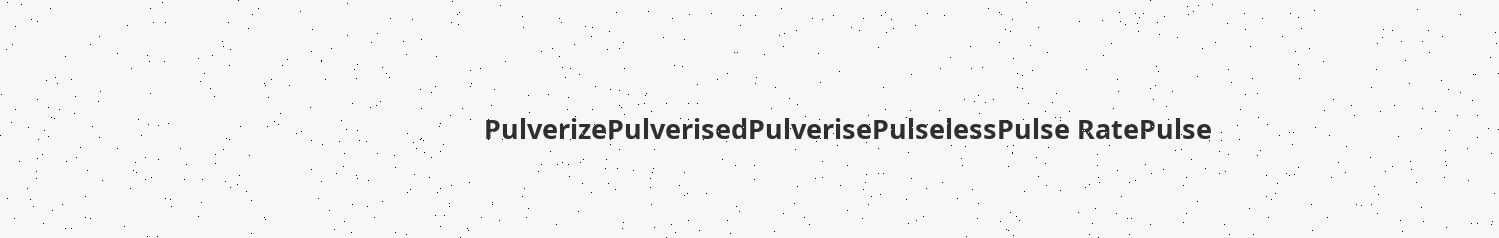PulverizePulverisedPulverisePulselessPulse RatePulse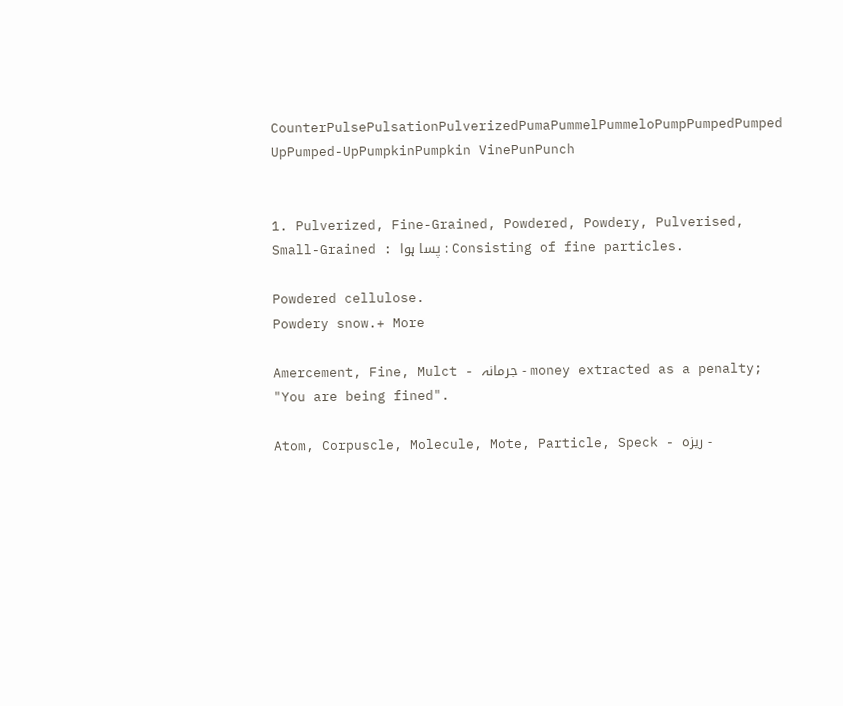CounterPulsePulsationPulverizedPumaPummelPummeloPumpPumpedPumped UpPumped-UpPumpkinPumpkin VinePunPunch


1. Pulverized, Fine-Grained, Powdered, Powdery, Pulverised, Small-Grained : پسا ہوا : Consisting of fine particles.

Powdered cellulose.
Powdery snow.+ More

Amercement, Fine, Mulct - جرمانہ - money extracted as a penalty; "You are being fined".

Atom, Corpuscle, Molecule, Mote, Particle, Speck - ریزہ -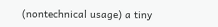(nontechnical usage) a tiny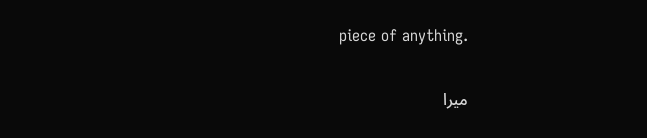piece of anything.

میرا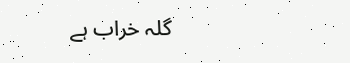گلہ خراب ہے